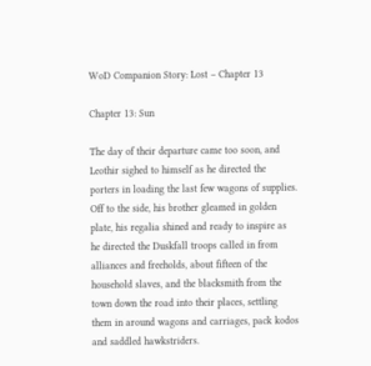WoD Companion Story: Lost – Chapter 13

Chapter 13: Sun

The day of their departure came too soon, and Leothir sighed to himself as he directed the porters in loading the last few wagons of supplies. Off to the side, his brother gleamed in golden plate, his regalia shined and ready to inspire as he directed the Duskfall troops called in from alliances and freeholds, about fifteen of the household slaves, and the blacksmith from the town down the road into their places, settling them in around wagons and carriages, pack kodos and saddled hawkstriders.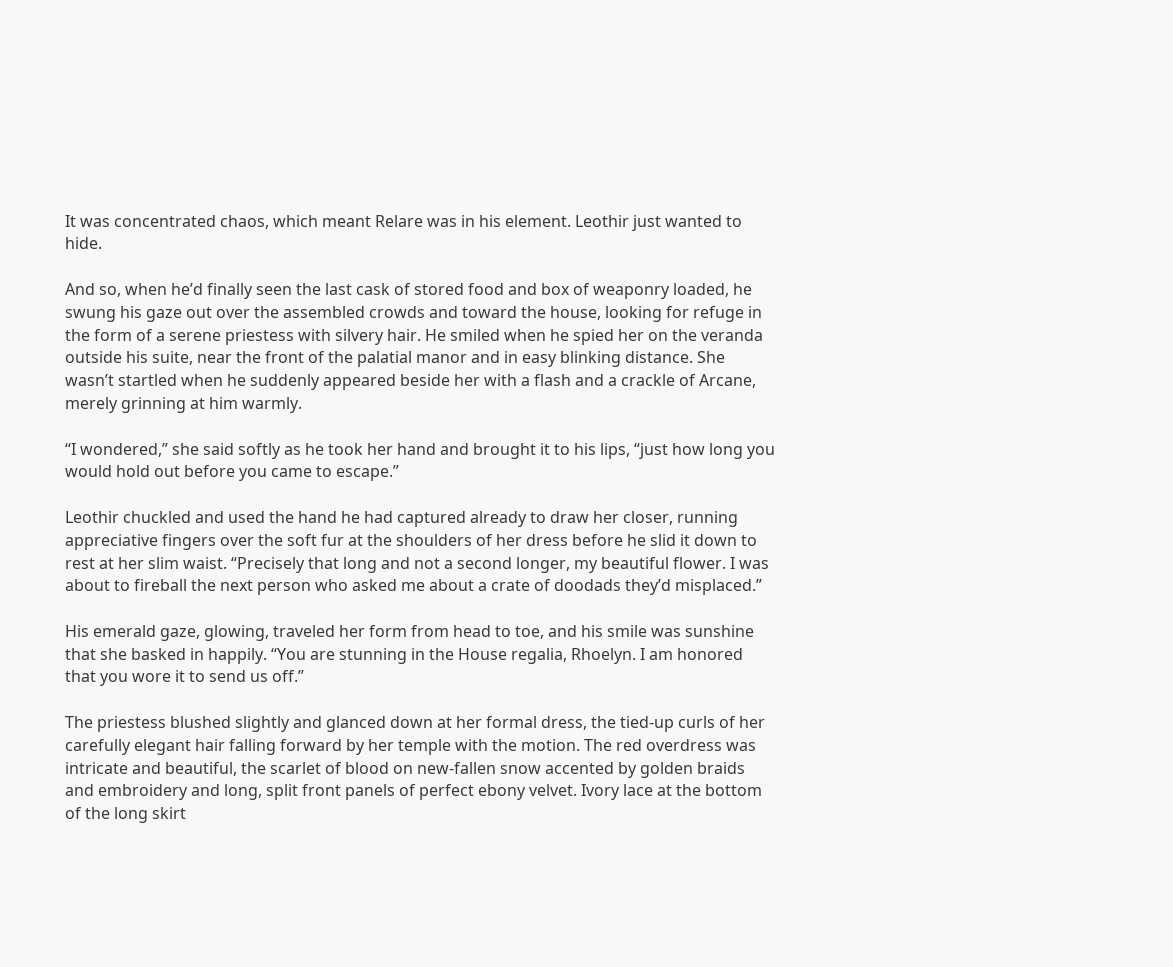It was concentrated chaos, which meant Relare was in his element. Leothir just wanted to hide.

And so, when he’d finally seen the last cask of stored food and box of weaponry loaded, he swung his gaze out over the assembled crowds and toward the house, looking for refuge in the form of a serene priestess with silvery hair. He smiled when he spied her on the veranda outside his suite, near the front of the palatial manor and in easy blinking distance. She wasn’t startled when he suddenly appeared beside her with a flash and a crackle of Arcane, merely grinning at him warmly.

“I wondered,” she said softly as he took her hand and brought it to his lips, “just how long you would hold out before you came to escape.”

Leothir chuckled and used the hand he had captured already to draw her closer, running appreciative fingers over the soft fur at the shoulders of her dress before he slid it down to rest at her slim waist. “Precisely that long and not a second longer, my beautiful flower. I was about to fireball the next person who asked me about a crate of doodads they’d misplaced.”

His emerald gaze, glowing, traveled her form from head to toe, and his smile was sunshine that she basked in happily. “You are stunning in the House regalia, Rhoelyn. I am honored that you wore it to send us off.”

The priestess blushed slightly and glanced down at her formal dress, the tied-up curls of her carefully elegant hair falling forward by her temple with the motion. The red overdress was intricate and beautiful, the scarlet of blood on new-fallen snow accented by golden braids and embroidery and long, split front panels of perfect ebony velvet. Ivory lace at the bottom of the long skirt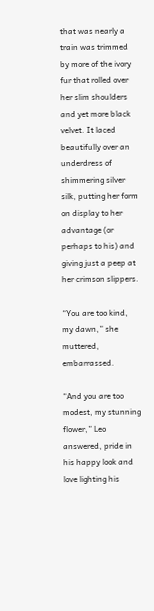that was nearly a train was trimmed by more of the ivory fur that rolled over her slim shoulders and yet more black velvet. It laced beautifully over an underdress of shimmering silver silk, putting her form on display to her advantage (or perhaps to his) and giving just a peep at her crimson slippers.

“You are too kind, my dawn,” she muttered, embarrassed.

“And you are too modest, my stunning flower,” Leo answered, pride in his happy look and love lighting his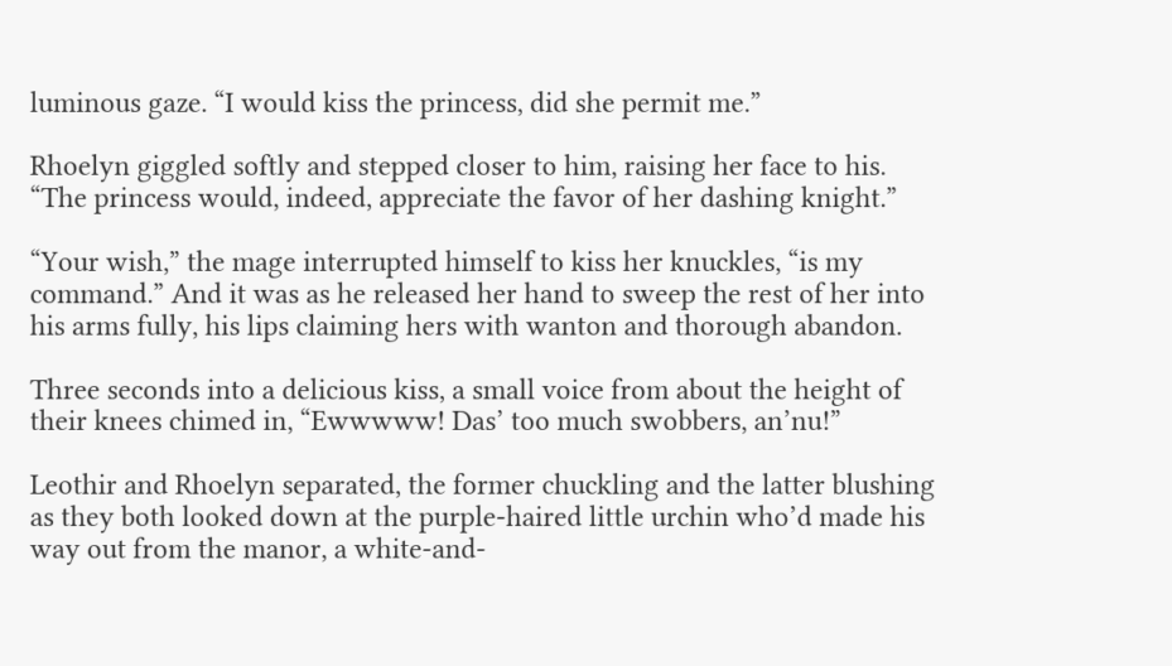luminous gaze. “I would kiss the princess, did she permit me.”

Rhoelyn giggled softly and stepped closer to him, raising her face to his. “The princess would, indeed, appreciate the favor of her dashing knight.”

“Your wish,” the mage interrupted himself to kiss her knuckles, “is my command.” And it was as he released her hand to sweep the rest of her into his arms fully, his lips claiming hers with wanton and thorough abandon.

Three seconds into a delicious kiss, a small voice from about the height of their knees chimed in, “Ewwwww! Das’ too much swobbers, an’nu!”

Leothir and Rhoelyn separated, the former chuckling and the latter blushing as they both looked down at the purple-haired little urchin who’d made his way out from the manor, a white-and-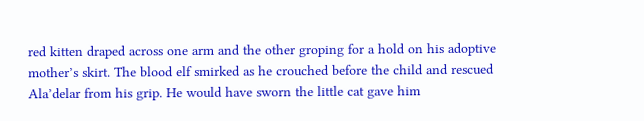red kitten draped across one arm and the other groping for a hold on his adoptive mother’s skirt. The blood elf smirked as he crouched before the child and rescued Ala’delar from his grip. He would have sworn the little cat gave him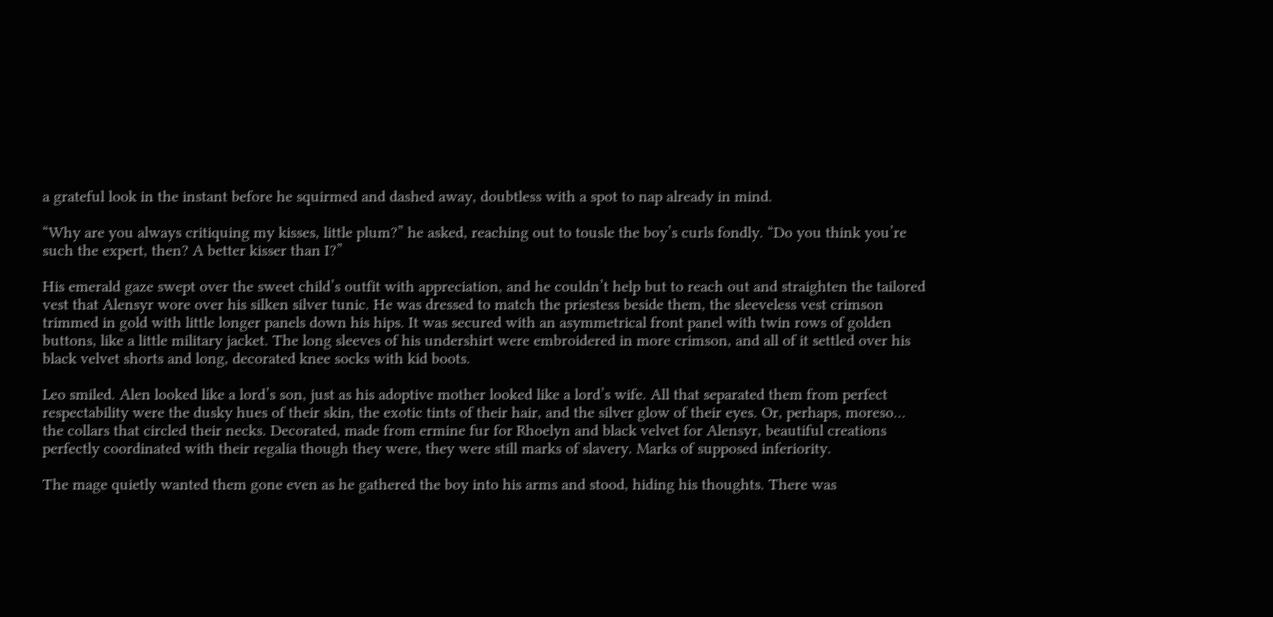a grateful look in the instant before he squirmed and dashed away, doubtless with a spot to nap already in mind.

“Why are you always critiquing my kisses, little plum?” he asked, reaching out to tousle the boy’s curls fondly. “Do you think you’re such the expert, then? A better kisser than I?”

His emerald gaze swept over the sweet child’s outfit with appreciation, and he couldn’t help but to reach out and straighten the tailored vest that Alensyr wore over his silken silver tunic. He was dressed to match the priestess beside them, the sleeveless vest crimson trimmed in gold with little longer panels down his hips. It was secured with an asymmetrical front panel with twin rows of golden buttons, like a little military jacket. The long sleeves of his undershirt were embroidered in more crimson, and all of it settled over his black velvet shorts and long, decorated knee socks with kid boots.

Leo smiled. Alen looked like a lord’s son, just as his adoptive mother looked like a lord’s wife. All that separated them from perfect respectability were the dusky hues of their skin, the exotic tints of their hair, and the silver glow of their eyes. Or, perhaps, moreso… the collars that circled their necks. Decorated, made from ermine fur for Rhoelyn and black velvet for Alensyr, beautiful creations perfectly coordinated with their regalia though they were, they were still marks of slavery. Marks of supposed inferiority.

The mage quietly wanted them gone even as he gathered the boy into his arms and stood, hiding his thoughts. There was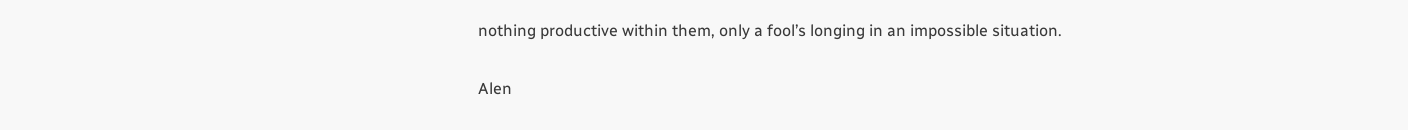nothing productive within them, only a fool’s longing in an impossible situation.

Alen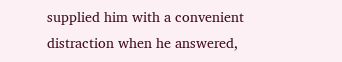supplied him with a convenient distraction when he answered,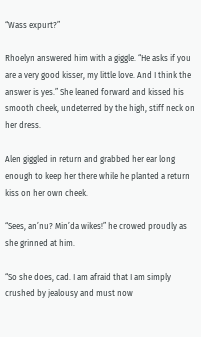“Wass expurt?”

Rhoelyn answered him with a giggle. “He asks if you are a very good kisser, my little love. And I think the answer is yes.” She leaned forward and kissed his smooth cheek, undeterred by the high, stiff neck on her dress.

Alen giggled in return and grabbed her ear long enough to keep her there while he planted a return kiss on her own cheek.

“Sees, an’nu? Min’da wikes!” he crowed proudly as she grinned at him.

“So she does, cad. I am afraid that I am simply crushed by jealousy and must now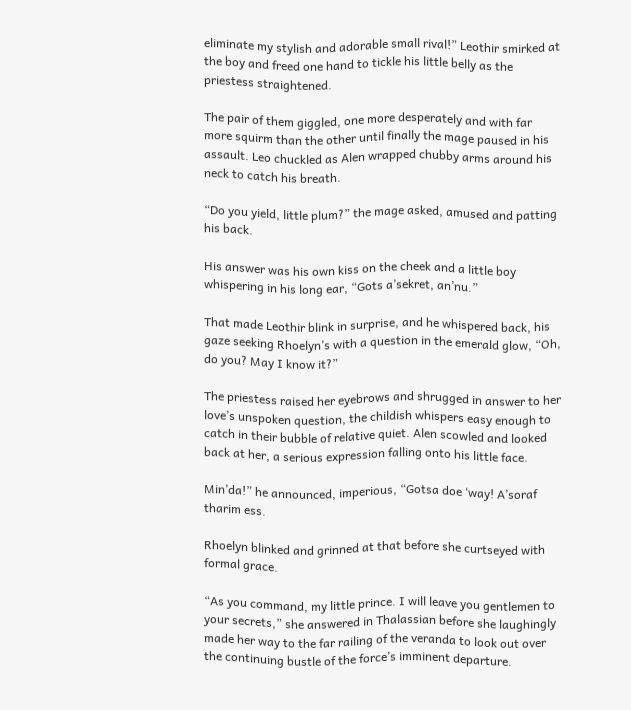eliminate my stylish and adorable small rival!” Leothir smirked at the boy and freed one hand to tickle his little belly as the priestess straightened.

The pair of them giggled, one more desperately and with far more squirm than the other until finally the mage paused in his assault. Leo chuckled as Alen wrapped chubby arms around his neck to catch his breath.

“Do you yield, little plum?” the mage asked, amused and patting his back.

His answer was his own kiss on the cheek and a little boy whispering in his long ear, “Gots a’sekret, an’nu.”

That made Leothir blink in surprise, and he whispered back, his gaze seeking Rhoelyn’s with a question in the emerald glow, “Oh, do you? May I know it?”

The priestess raised her eyebrows and shrugged in answer to her love’s unspoken question, the childish whispers easy enough to catch in their bubble of relative quiet. Alen scowled and looked back at her, a serious expression falling onto his little face.

Min’da!” he announced, imperious, “Gotsa doe ‘way! A’soraf tharim ess.

Rhoelyn blinked and grinned at that before she curtseyed with formal grace.

“As you command, my little prince. I will leave you gentlemen to your secrets,” she answered in Thalassian before she laughingly made her way to the far railing of the veranda to look out over the continuing bustle of the force’s imminent departure.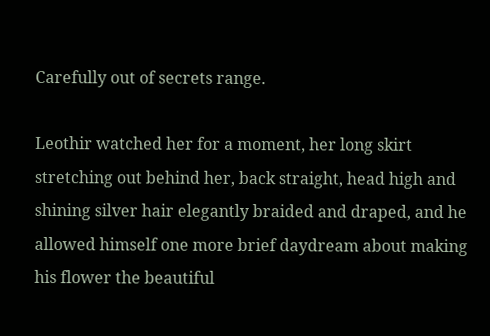Carefully out of secrets range.

Leothir watched her for a moment, her long skirt stretching out behind her, back straight, head high and shining silver hair elegantly braided and draped, and he allowed himself one more brief daydream about making his flower the beautiful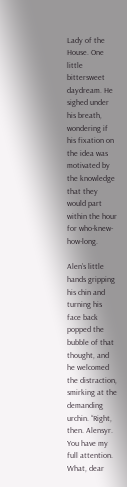Lady of the House. One little bittersweet daydream. He sighed under his breath, wondering if his fixation on the idea was motivated by the knowledge that they would part within the hour for who-knew-how-long.

Alen’s little hands gripping his chin and turning his face back popped the bubble of that thought, and he welcomed the distraction, smirking at the demanding urchin. “Right, then. Alensyr. You have my full attention. What, dear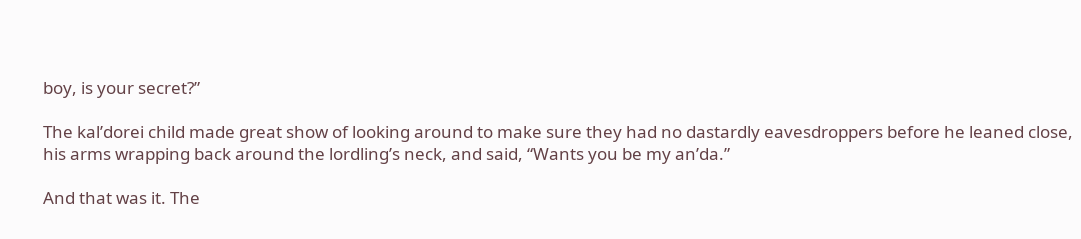boy, is your secret?”

The kal’dorei child made great show of looking around to make sure they had no dastardly eavesdroppers before he leaned close, his arms wrapping back around the lordling’s neck, and said, “Wants you be my an’da.”

And that was it. The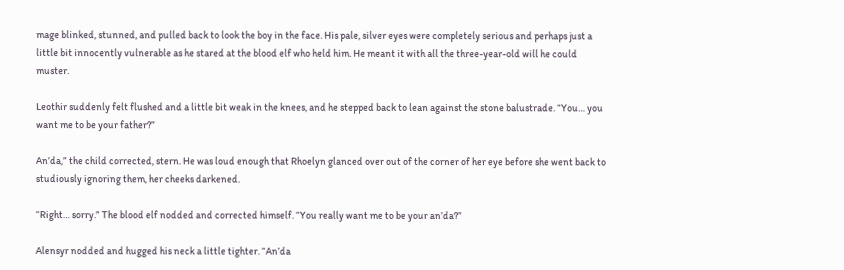mage blinked, stunned, and pulled back to look the boy in the face. His pale, silver eyes were completely serious and perhaps just a little bit innocently vulnerable as he stared at the blood elf who held him. He meant it with all the three-year-old will he could muster.

Leothir suddenly felt flushed and a little bit weak in the knees, and he stepped back to lean against the stone balustrade. “You… you want me to be your father?”

An’da,” the child corrected, stern. He was loud enough that Rhoelyn glanced over out of the corner of her eye before she went back to studiously ignoring them, her cheeks darkened.

“Right… sorry.” The blood elf nodded and corrected himself. “You really want me to be your an’da?”

Alensyr nodded and hugged his neck a little tighter. “An’da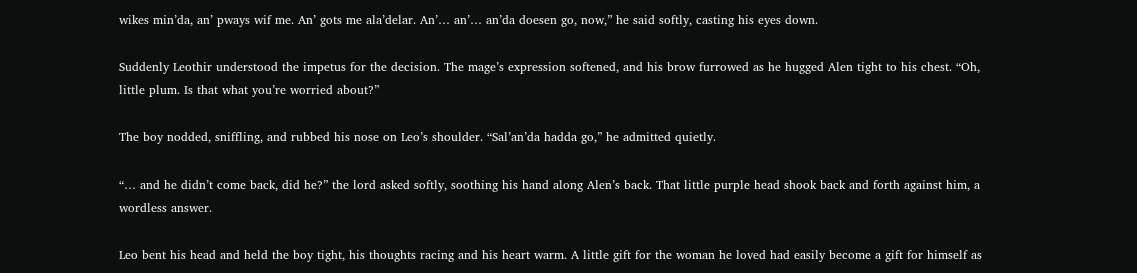wikes min’da, an’ pways wif me. An’ gots me ala’delar. An’… an’… an’da doesen go, now,” he said softly, casting his eyes down.

Suddenly Leothir understood the impetus for the decision. The mage’s expression softened, and his brow furrowed as he hugged Alen tight to his chest. “Oh, little plum. Is that what you’re worried about?”

The boy nodded, sniffling, and rubbed his nose on Leo’s shoulder. “Sal’an’da hadda go,” he admitted quietly.

“… and he didn’t come back, did he?” the lord asked softly, soothing his hand along Alen’s back. That little purple head shook back and forth against him, a wordless answer.

Leo bent his head and held the boy tight, his thoughts racing and his heart warm. A little gift for the woman he loved had easily become a gift for himself as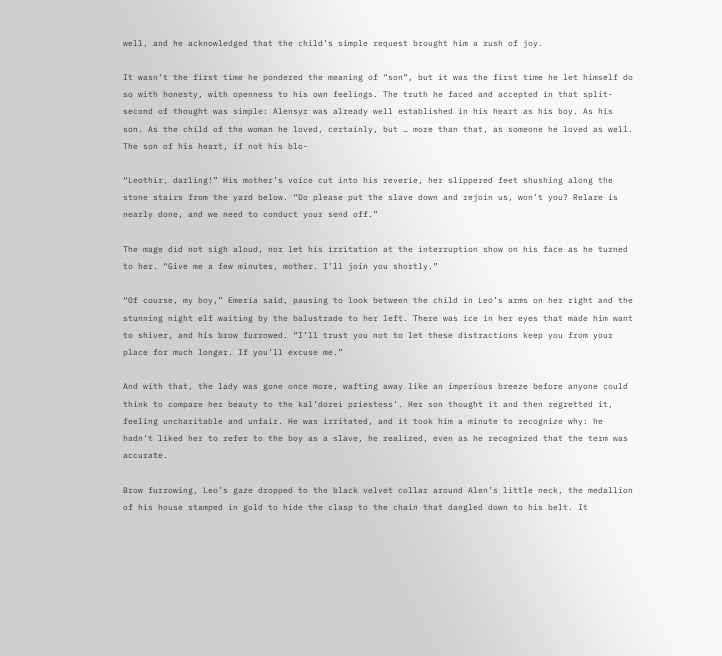well, and he acknowledged that the child’s simple request brought him a rush of joy.

It wasn’t the first time he pondered the meaning of “son”, but it was the first time he let himself do so with honesty, with openness to his own feelings. The truth he faced and accepted in that split-second of thought was simple: Alensyr was already well established in his heart as his boy. As his son. As the child of the woman he loved, certainly, but … more than that, as someone he loved as well. The son of his heart, if not his blo-

“Leothir, darling!” His mother’s voice cut into his reverie, her slippered feet shushing along the stone stairs from the yard below. “Do please put the slave down and rejoin us, won’t you? Relare is nearly done, and we need to conduct your send off.”

The mage did not sigh aloud, nor let his irritation at the interruption show on his face as he turned to her. “Give me a few minutes, mother. I’ll join you shortly.”

“Of course, my boy,” Emeria said, pausing to look between the child in Leo’s arms on her right and the stunning night elf waiting by the balustrade to her left. There was ice in her eyes that made him want to shiver, and his brow furrowed. “I’ll trust you not to let these distractions keep you from your place for much longer. If you’ll excuse me.”

And with that, the lady was gone once more, wafting away like an imperious breeze before anyone could think to compare her beauty to the kal’dorei priestess’. Her son thought it and then regretted it, feeling uncharitable and unfair. He was irritated, and it took him a minute to recognize why: he hadn’t liked her to refer to the boy as a slave, he realized, even as he recognized that the term was accurate.

Brow furrowing, Leo’s gaze dropped to the black velvet collar around Alen’s little neck, the medallion of his house stamped in gold to hide the clasp to the chain that dangled down to his belt. It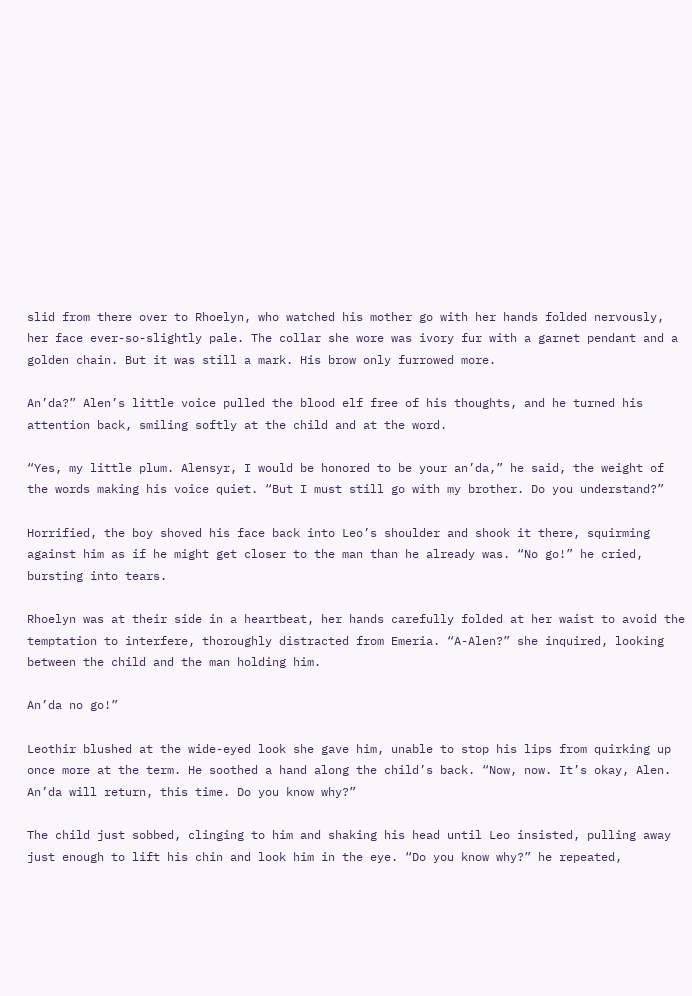slid from there over to Rhoelyn, who watched his mother go with her hands folded nervously, her face ever-so-slightly pale. The collar she wore was ivory fur with a garnet pendant and a golden chain. But it was still a mark. His brow only furrowed more.

An’da?” Alen’s little voice pulled the blood elf free of his thoughts, and he turned his attention back, smiling softly at the child and at the word.

“Yes, my little plum. Alensyr, I would be honored to be your an’da,” he said, the weight of the words making his voice quiet. “But I must still go with my brother. Do you understand?”

Horrified, the boy shoved his face back into Leo’s shoulder and shook it there, squirming against him as if he might get closer to the man than he already was. “No go!” he cried, bursting into tears.

Rhoelyn was at their side in a heartbeat, her hands carefully folded at her waist to avoid the temptation to interfere, thoroughly distracted from Emeria. “A-Alen?” she inquired, looking between the child and the man holding him.

An’da no go!”

Leothir blushed at the wide-eyed look she gave him, unable to stop his lips from quirking up once more at the term. He soothed a hand along the child’s back. “Now, now. It’s okay, Alen. An’da will return, this time. Do you know why?”

The child just sobbed, clinging to him and shaking his head until Leo insisted, pulling away just enough to lift his chin and look him in the eye. “Do you know why?” he repeated,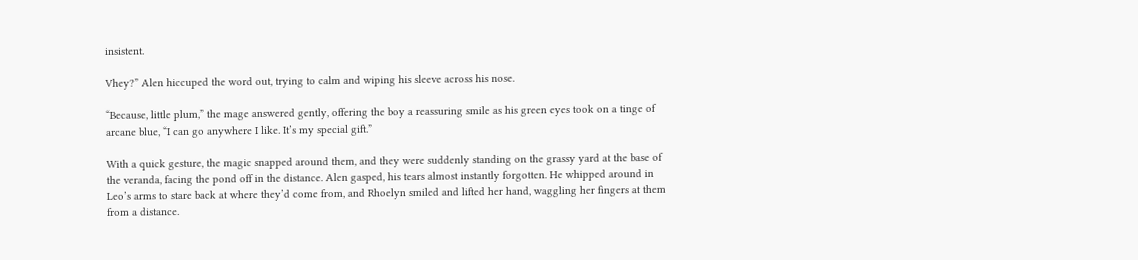insistent.

Vhey?” Alen hiccuped the word out, trying to calm and wiping his sleeve across his nose.

“Because, little plum,” the mage answered gently, offering the boy a reassuring smile as his green eyes took on a tinge of arcane blue, “I can go anywhere I like. It’s my special gift.”

With a quick gesture, the magic snapped around them, and they were suddenly standing on the grassy yard at the base of the veranda, facing the pond off in the distance. Alen gasped, his tears almost instantly forgotten. He whipped around in Leo’s arms to stare back at where they’d come from, and Rhoelyn smiled and lifted her hand, waggling her fingers at them from a distance.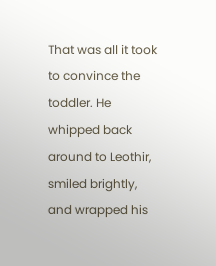That was all it took to convince the toddler. He whipped back around to Leothir, smiled brightly, and wrapped his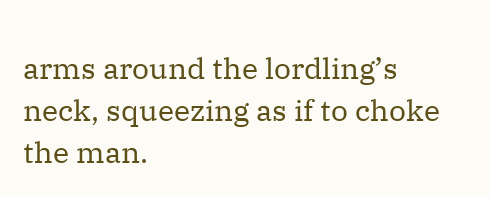arms around the lordling’s neck, squeezing as if to choke the man.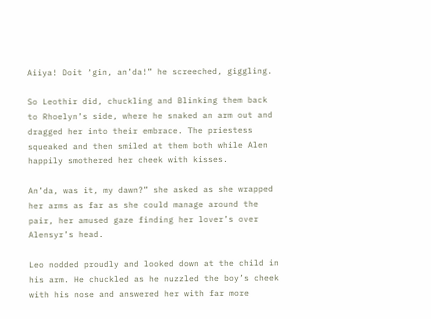Aiiya! Doit ‘gin, an’da!” he screeched, giggling.

So Leothir did, chuckling and Blinking them back to Rhoelyn’s side, where he snaked an arm out and dragged her into their embrace. The priestess squeaked and then smiled at them both while Alen happily smothered her cheek with kisses.

An’da, was it, my dawn?” she asked as she wrapped her arms as far as she could manage around the pair, her amused gaze finding her lover’s over Alensyr’s head.

Leo nodded proudly and looked down at the child in his arm. He chuckled as he nuzzled the boy’s cheek with his nose and answered her with far more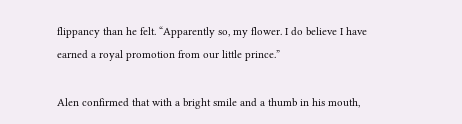flippancy than he felt. “Apparently so, my flower. I do believe I have earned a royal promotion from our little prince.”

Alen confirmed that with a bright smile and a thumb in his mouth,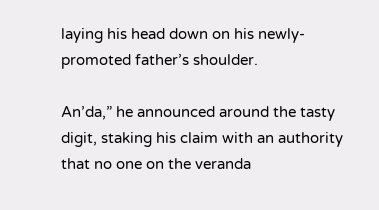laying his head down on his newly-promoted father’s shoulder.

An’da,” he announced around the tasty digit, staking his claim with an authority that no one on the veranda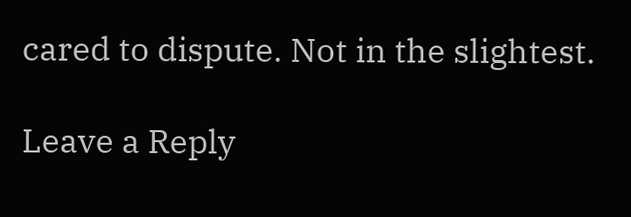cared to dispute. Not in the slightest.

Leave a Reply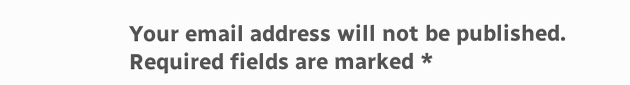Your email address will not be published. Required fields are marked *